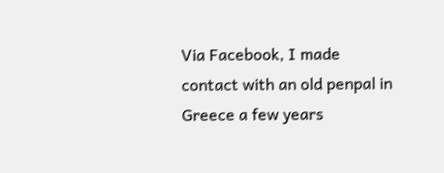Via Facebook, I made contact with an old penpal in Greece a few years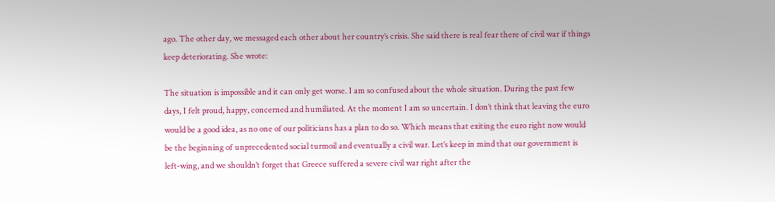ago. The other day, we messaged each other about her country’s crisis. She said there is real fear there of civil war if things keep deteriorating. She wrote:

The situation is impossible and it can only get worse. I am so confused about the whole situation. During the past few days, I felt proud, happy, concerned and humiliated. At the moment I am so uncertain. I don’t think that leaving the euro would be a good idea, as no one of our politicians has a plan to do so. Which means that exiting the euro right now would be the beginning of unprecedented social turmoil and eventually a civil war. Let’s keep in mind that our government is left-wing, and we shouldn’t forget that Greece suffered a severe civil war right after the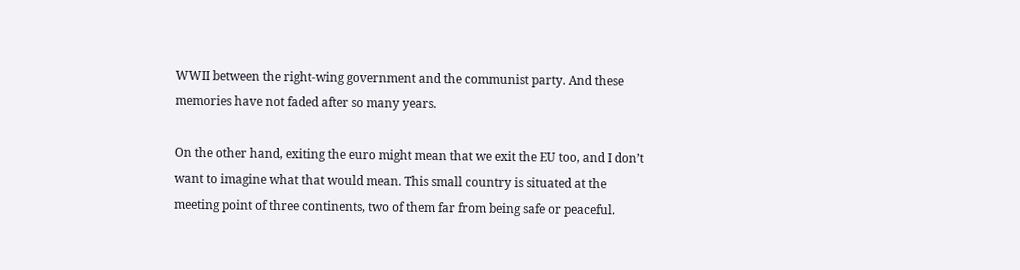WWII between the right-wing government and the communist party. And these memories have not faded after so many years.

On the other hand, exiting the euro might mean that we exit the EU too, and I don’t want to imagine what that would mean. This small country is situated at the meeting point of three continents, two of them far from being safe or peaceful.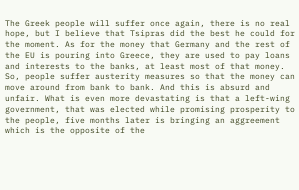The Greek people will suffer once again, there is no real hope, but I believe that Tsipras did the best he could for the moment. As for the money that Germany and the rest of the EU is pouring into Greece, they are used to pay loans and interests to the banks, at least most of that money. So, people suffer austerity measures so that the money can move around from bank to bank. And this is absurd and unfair. What is even more devastating is that a left-wing government, that was elected while promising prosperity to the people, five months later is bringing an aggreement which is the opposite of the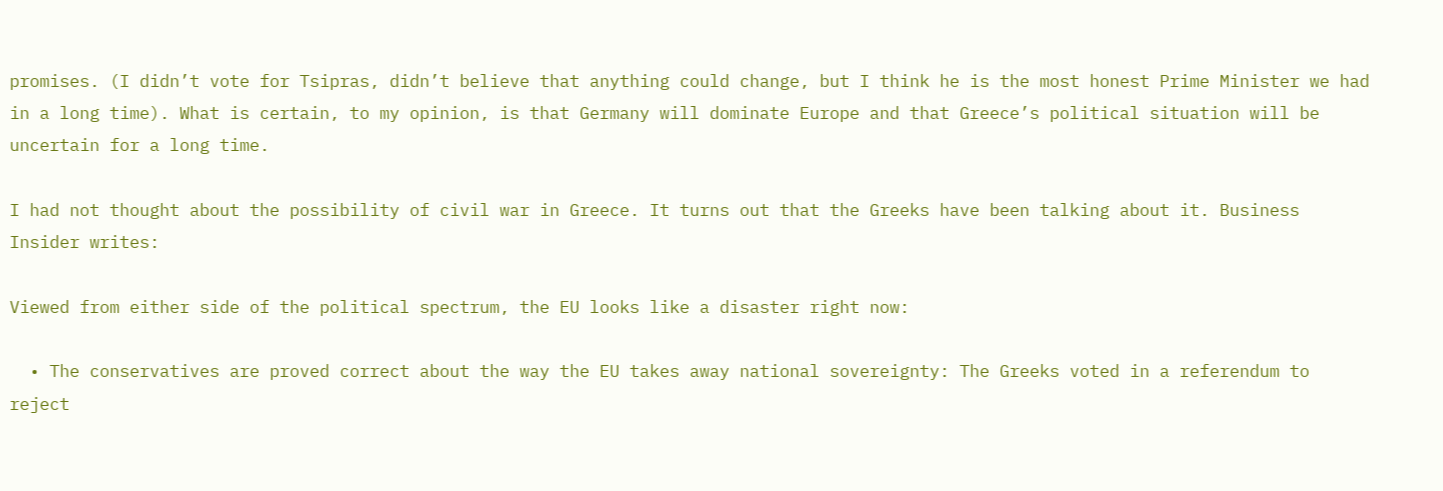promises. (I didn’t vote for Tsipras, didn’t believe that anything could change, but I think he is the most honest Prime Minister we had in a long time). What is certain, to my opinion, is that Germany will dominate Europe and that Greece’s political situation will be uncertain for a long time.

I had not thought about the possibility of civil war in Greece. It turns out that the Greeks have been talking about it. Business Insider writes:

Viewed from either side of the political spectrum, the EU looks like a disaster right now:

  • The conservatives are proved correct about the way the EU takes away national sovereignty: The Greeks voted in a referendum to reject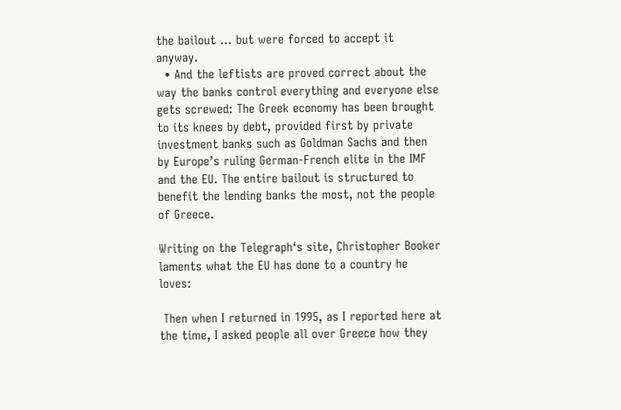the bailout … but were forced to accept it anyway.
  • And the leftists are proved correct about the way the banks control everything and everyone else gets screwed: The Greek economy has been brought to its knees by debt, provided first by private investment banks such as Goldman Sachs and then by Europe’s ruling German-French elite in the IMF and the EU. The entire bailout is structured to benefit the lending banks the most, not the people of Greece.

Writing on the Telegraph‘s site, Christopher Booker laments what the EU has done to a country he loves:

 Then when I returned in 1995, as I reported here at the time, I asked people all over Greece how they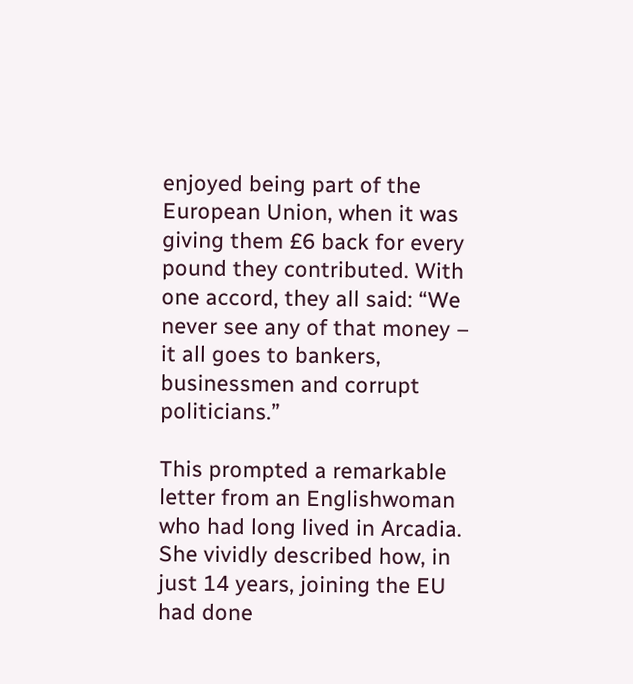enjoyed being part of the European Union, when it was giving them £6 back for every pound they contributed. With one accord, they all said: “We never see any of that money – it all goes to bankers, businessmen and corrupt politicians.”

This prompted a remarkable letter from an Englishwoman who had long lived in Arcadia. She vividly described how, in just 14 years, joining the EU had done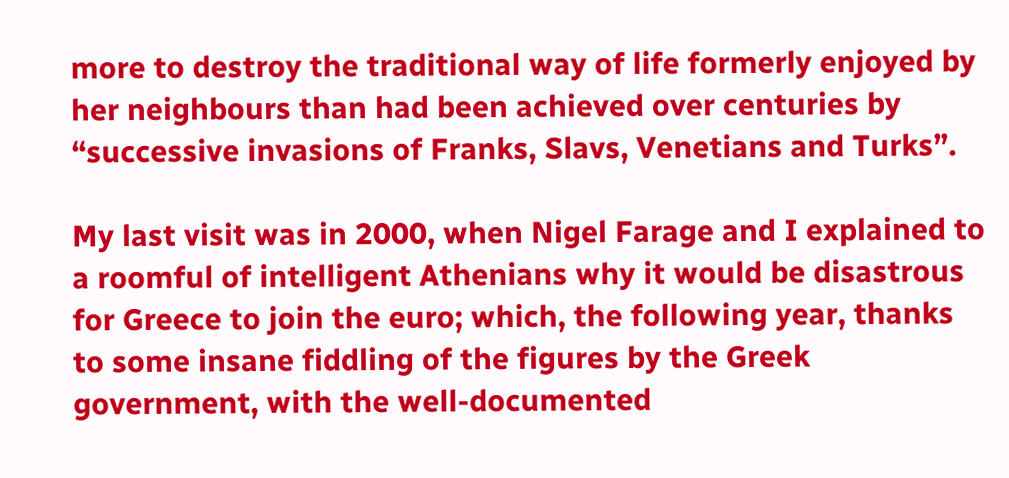more to destroy the traditional way of life formerly enjoyed by her neighbours than had been achieved over centuries by “successive invasions of Franks, Slavs, Venetians and Turks”.

My last visit was in 2000, when Nigel Farage and I explained to a roomful of intelligent Athenians why it would be disastrous for Greece to join the euro; which, the following year, thanks to some insane fiddling of the figures by the Greek government, with the well-documented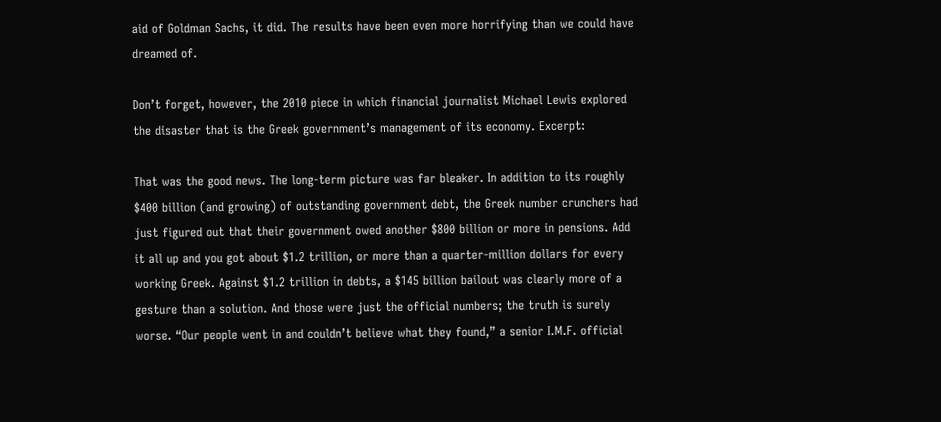aid of Goldman Sachs, it did. The results have been even more horrifying than we could have dreamed of.

Don’t forget, however, the 2010 piece in which financial journalist Michael Lewis explored the disaster that is the Greek government’s management of its economy. Excerpt:

That was the good news. The long-term picture was far bleaker. In addition to its roughly $400 billion (and growing) of outstanding government debt, the Greek number crunchers had just figured out that their government owed another $800 billion or more in pensions. Add it all up and you got about $1.2 trillion, or more than a quarter-million dollars for every working Greek. Against $1.2 trillion in debts, a $145 billion bailout was clearly more of a gesture than a solution. And those were just the official numbers; the truth is surely worse. “Our people went in and couldn’t believe what they found,” a senior I.M.F. official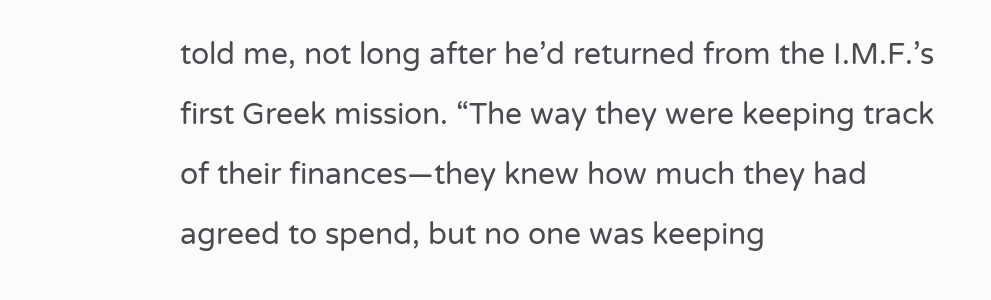told me, not long after he’d returned from the I.M.F.’s first Greek mission. “The way they were keeping track of their finances—they knew how much they had agreed to spend, but no one was keeping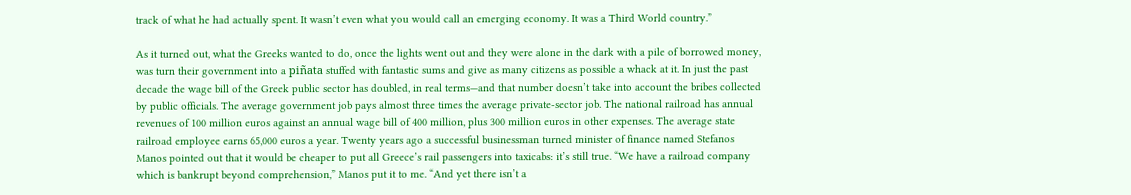track of what he had actually spent. It wasn’t even what you would call an emerging economy. It was a Third World country.”

As it turned out, what the Greeks wanted to do, once the lights went out and they were alone in the dark with a pile of borrowed money, was turn their government into a piñata stuffed with fantastic sums and give as many citizens as possible a whack at it. In just the past decade the wage bill of the Greek public sector has doubled, in real terms—and that number doesn’t take into account the bribes collected by public officials. The average government job pays almost three times the average private-sector job. The national railroad has annual revenues of 100 million euros against an annual wage bill of 400 million, plus 300 million euros in other expenses. The average state railroad employee earns 65,000 euros a year. Twenty years ago a successful businessman turned minister of finance named Stefanos Manos pointed out that it would be cheaper to put all Greece’s rail passengers into taxicabs: it’s still true. “We have a railroad company which is bankrupt beyond comprehension,” Manos put it to me. “And yet there isn’t a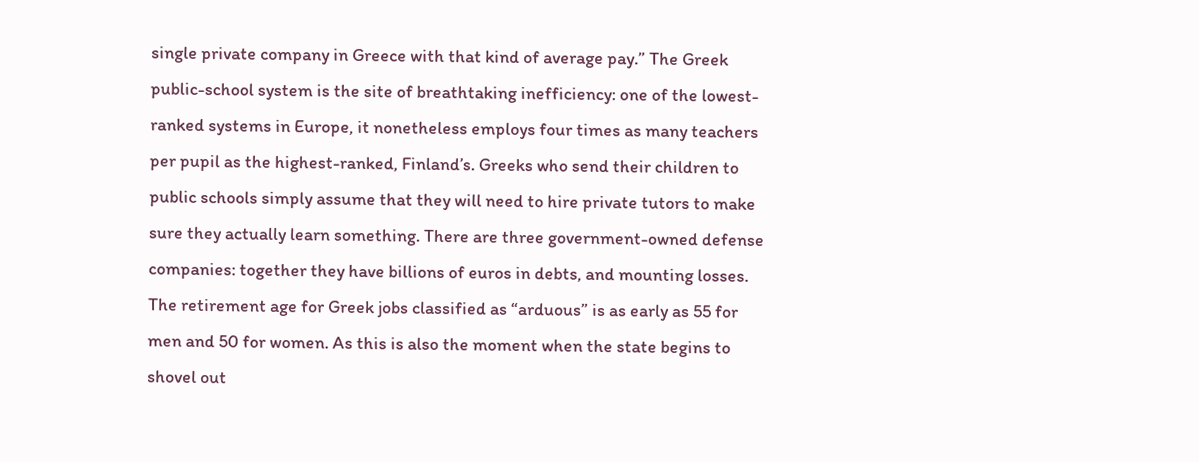single private company in Greece with that kind of average pay.” The Greek public-school system is the site of breathtaking inefficiency: one of the lowest-ranked systems in Europe, it nonetheless employs four times as many teachers per pupil as the highest-ranked, Finland’s. Greeks who send their children to public schools simply assume that they will need to hire private tutors to make sure they actually learn something. There are three government-owned defense companies: together they have billions of euros in debts, and mounting losses. The retirement age for Greek jobs classified as “arduous” is as early as 55 for men and 50 for women. As this is also the moment when the state begins to shovel out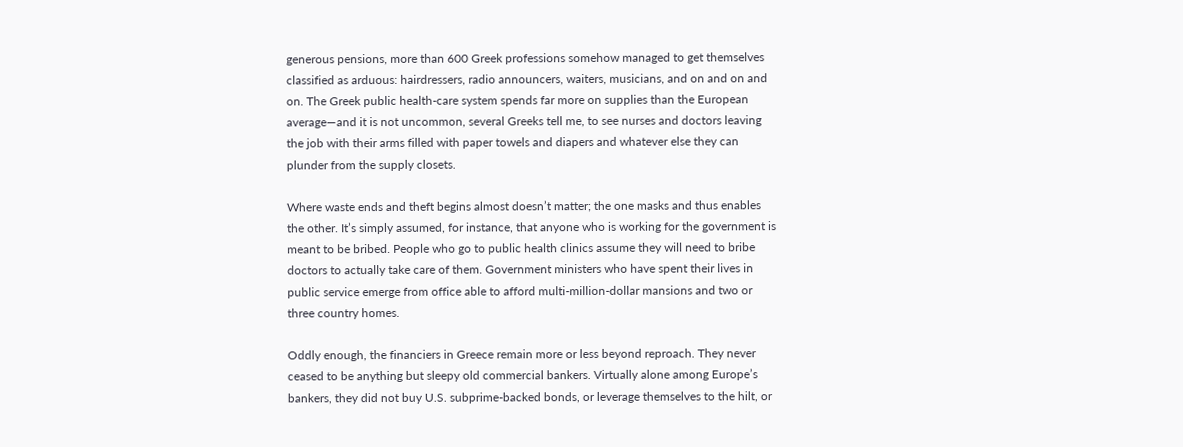generous pensions, more than 600 Greek professions somehow managed to get themselves classified as arduous: hairdressers, radio announcers, waiters, musicians, and on and on and on. The Greek public health-care system spends far more on supplies than the European average—and it is not uncommon, several Greeks tell me, to see nurses and doctors leaving the job with their arms filled with paper towels and diapers and whatever else they can plunder from the supply closets.

Where waste ends and theft begins almost doesn’t matter; the one masks and thus enables the other. It’s simply assumed, for instance, that anyone who is working for the government is meant to be bribed. People who go to public health clinics assume they will need to bribe doctors to actually take care of them. Government ministers who have spent their lives in public service emerge from office able to afford multi-million-dollar mansions and two or three country homes.

Oddly enough, the financiers in Greece remain more or less beyond reproach. They never ceased to be anything but sleepy old commercial bankers. Virtually alone among Europe’s bankers, they did not buy U.S. subprime-backed bonds, or leverage themselves to the hilt, or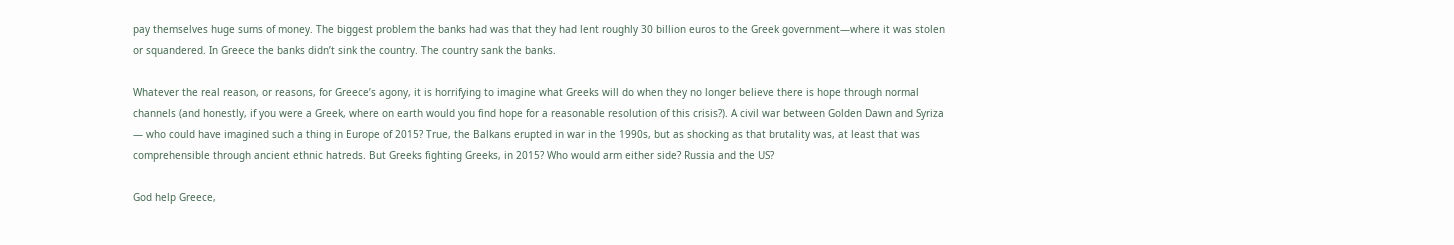pay themselves huge sums of money. The biggest problem the banks had was that they had lent roughly 30 billion euros to the Greek government—where it was stolen or squandered. In Greece the banks didn’t sink the country. The country sank the banks.

Whatever the real reason, or reasons, for Greece’s agony, it is horrifying to imagine what Greeks will do when they no longer believe there is hope through normal channels (and honestly, if you were a Greek, where on earth would you find hope for a reasonable resolution of this crisis?). A civil war between Golden Dawn and Syriza — who could have imagined such a thing in Europe of 2015? True, the Balkans erupted in war in the 1990s, but as shocking as that brutality was, at least that was comprehensible through ancient ethnic hatreds. But Greeks fighting Greeks, in 2015? Who would arm either side? Russia and the US?

God help Greece,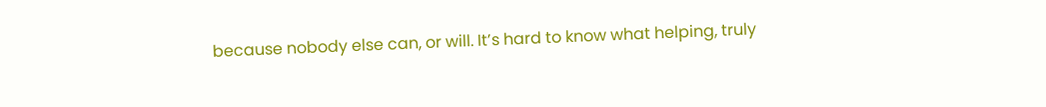because nobody else can, or will. It’s hard to know what helping, truly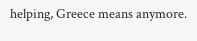helping, Greece means anymore.